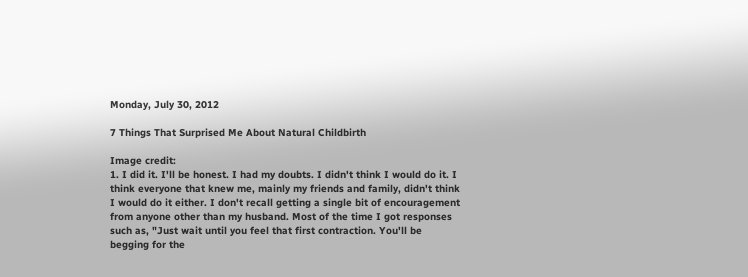Monday, July 30, 2012

7 Things That Surprised Me About Natural Childbirth

Image credit:
1. I did it. I'll be honest. I had my doubts. I didn't think I would do it. I think everyone that knew me, mainly my friends and family, didn't think I would do it either. I don't recall getting a single bit of encouragement from anyone other than my husband. Most of the time I got responses such as, "Just wait until you feel that first contraction. You'll be begging for the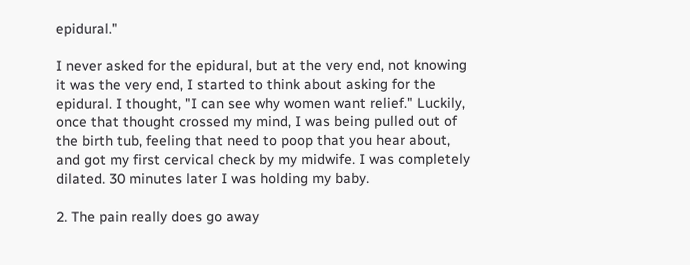epidural."

I never asked for the epidural, but at the very end, not knowing it was the very end, I started to think about asking for the epidural. I thought, "I can see why women want relief." Luckily, once that thought crossed my mind, I was being pulled out of the birth tub, feeling that need to poop that you hear about, and got my first cervical check by my midwife. I was completely dilated. 30 minutes later I was holding my baby.

2. The pain really does go away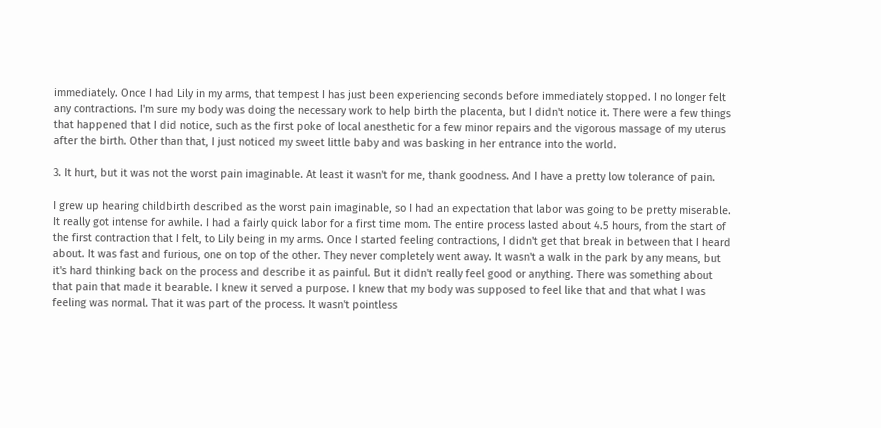immediately. Once I had Lily in my arms, that tempest I has just been experiencing seconds before immediately stopped. I no longer felt any contractions. I'm sure my body was doing the necessary work to help birth the placenta, but I didn't notice it. There were a few things that happened that I did notice, such as the first poke of local anesthetic for a few minor repairs and the vigorous massage of my uterus after the birth. Other than that, I just noticed my sweet little baby and was basking in her entrance into the world.

3. It hurt, but it was not the worst pain imaginable. At least it wasn't for me, thank goodness. And I have a pretty low tolerance of pain.

I grew up hearing childbirth described as the worst pain imaginable, so I had an expectation that labor was going to be pretty miserable. It really got intense for awhile. I had a fairly quick labor for a first time mom. The entire process lasted about 4.5 hours, from the start of the first contraction that I felt, to Lily being in my arms. Once I started feeling contractions, I didn't get that break in between that I heard about. It was fast and furious, one on top of the other. They never completely went away. It wasn't a walk in the park by any means, but it's hard thinking back on the process and describe it as painful. But it didn't really feel good or anything. There was something about that pain that made it bearable. I knew it served a purpose. I knew that my body was supposed to feel like that and that what I was feeling was normal. That it was part of the process. It wasn't pointless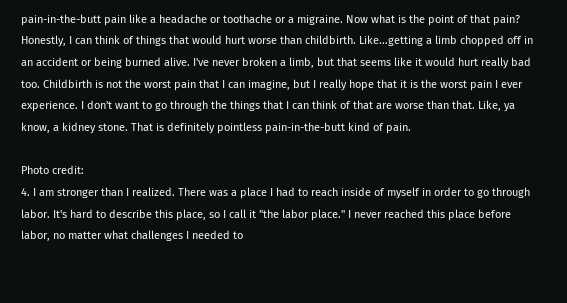pain-in-the-butt pain like a headache or toothache or a migraine. Now what is the point of that pain? Honestly, I can think of things that would hurt worse than childbirth. Like...getting a limb chopped off in an accident or being burned alive. I've never broken a limb, but that seems like it would hurt really bad too. Childbirth is not the worst pain that I can imagine, but I really hope that it is the worst pain I ever experience. I don't want to go through the things that I can think of that are worse than that. Like, ya know, a kidney stone. That is definitely pointless pain-in-the-butt kind of pain.

Photo credit:
4. I am stronger than I realized. There was a place I had to reach inside of myself in order to go through labor. It's hard to describe this place, so I call it "the labor place." I never reached this place before labor, no matter what challenges I needed to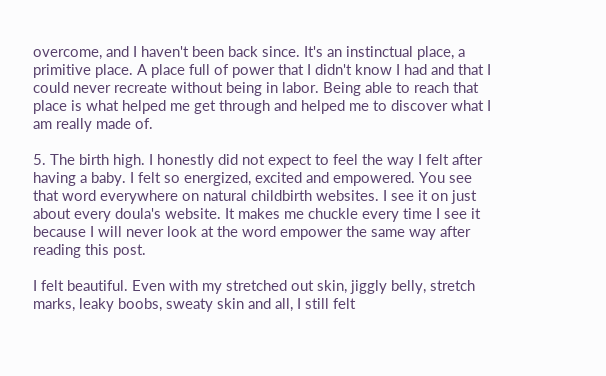overcome, and I haven't been back since. It's an instinctual place, a primitive place. A place full of power that I didn't know I had and that I could never recreate without being in labor. Being able to reach that place is what helped me get through and helped me to discover what I am really made of.

5. The birth high. I honestly did not expect to feel the way I felt after having a baby. I felt so energized, excited and empowered. You see that word everywhere on natural childbirth websites. I see it on just about every doula's website. It makes me chuckle every time I see it because I will never look at the word empower the same way after reading this post.

I felt beautiful. Even with my stretched out skin, jiggly belly, stretch marks, leaky boobs, sweaty skin and all, I still felt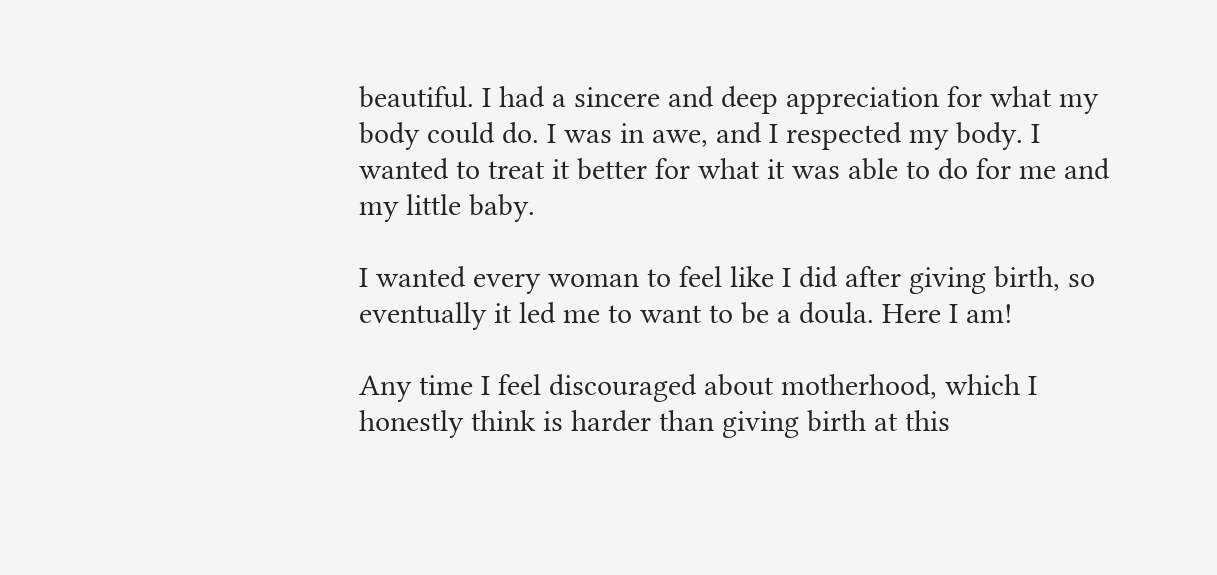beautiful. I had a sincere and deep appreciation for what my body could do. I was in awe, and I respected my body. I wanted to treat it better for what it was able to do for me and my little baby.

I wanted every woman to feel like I did after giving birth, so eventually it led me to want to be a doula. Here I am!

Any time I feel discouraged about motherhood, which I honestly think is harder than giving birth at this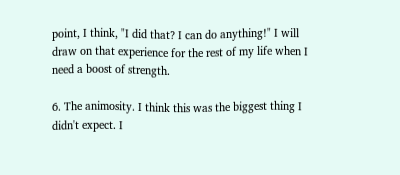point, I think, "I did that? I can do anything!" I will draw on that experience for the rest of my life when I need a boost of strength.

6. The animosity. I think this was the biggest thing I didn't expect. I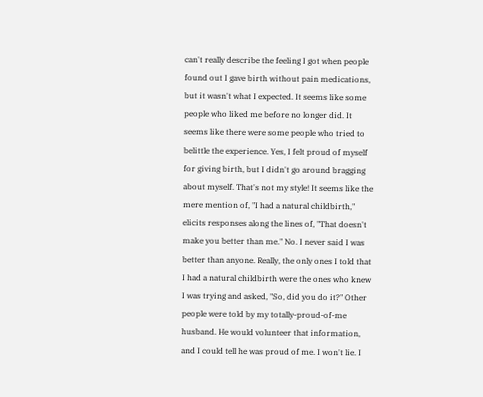can't really describe the feeling I got when people found out I gave birth without pain medications, but it wasn't what I expected. It seems like some people who liked me before no longer did. It seems like there were some people who tried to belittle the experience. Yes, I felt proud of myself for giving birth, but I didn't go around bragging about myself. That's not my style! It seems like the mere mention of, "I had a natural childbirth," elicits responses along the lines of, "That doesn't make you better than me." No. I never said I was better than anyone. Really, the only ones I told that I had a natural childbirth were the ones who knew I was trying and asked, "So, did you do it?" Other people were told by my totally-proud-of-me husband. He would volunteer that information, and I could tell he was proud of me. I won't lie. I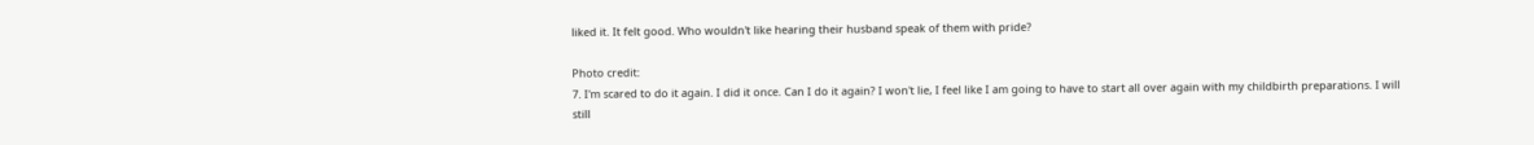liked it. It felt good. Who wouldn't like hearing their husband speak of them with pride?

Photo credit:
7. I'm scared to do it again. I did it once. Can I do it again? I won't lie, I feel like I am going to have to start all over again with my childbirth preparations. I will still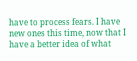have to process fears. I have new ones this time, now that I have a better idea of what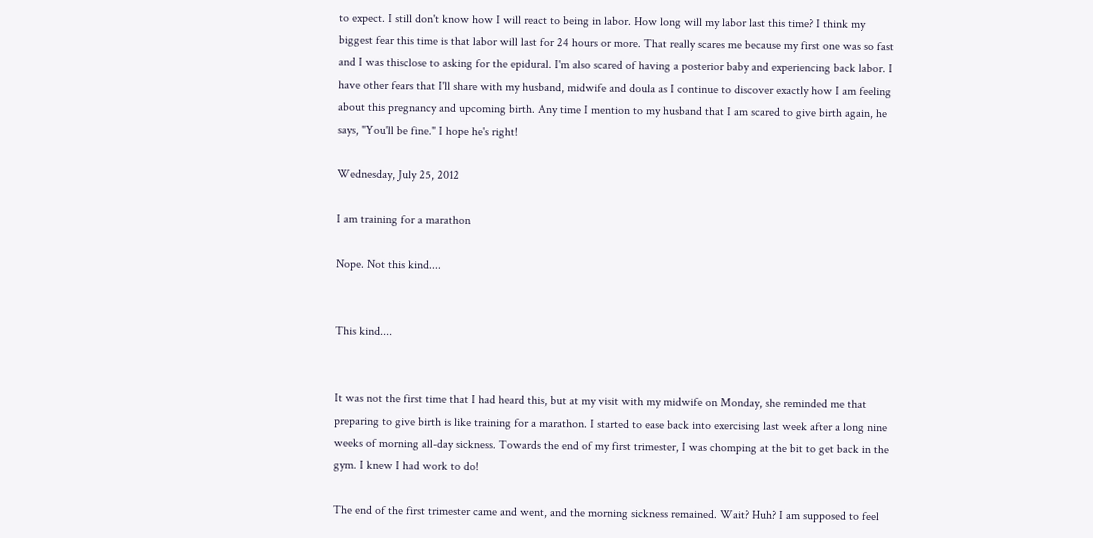to expect. I still don't know how I will react to being in labor. How long will my labor last this time? I think my biggest fear this time is that labor will last for 24 hours or more. That really scares me because my first one was so fast and I was thisclose to asking for the epidural. I'm also scared of having a posterior baby and experiencing back labor. I have other fears that I'll share with my husband, midwife and doula as I continue to discover exactly how I am feeling about this pregnancy and upcoming birth. Any time I mention to my husband that I am scared to give birth again, he says, "You'll be fine." I hope he's right!

Wednesday, July 25, 2012

I am training for a marathon

Nope. Not this kind....


This kind....


It was not the first time that I had heard this, but at my visit with my midwife on Monday, she reminded me that preparing to give birth is like training for a marathon. I started to ease back into exercising last week after a long nine weeks of morning all-day sickness. Towards the end of my first trimester, I was chomping at the bit to get back in the gym. I knew I had work to do!

The end of the first trimester came and went, and the morning sickness remained. Wait? Huh? I am supposed to feel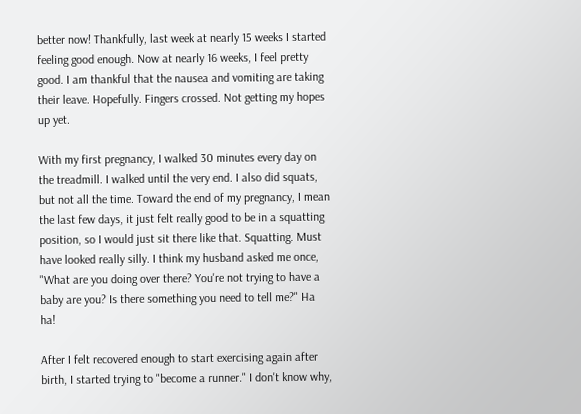better now! Thankfully, last week at nearly 15 weeks I started feeling good enough. Now at nearly 16 weeks, I feel pretty good. I am thankful that the nausea and vomiting are taking their leave. Hopefully. Fingers crossed. Not getting my hopes up yet.

With my first pregnancy, I walked 30 minutes every day on the treadmill. I walked until the very end. I also did squats, but not all the time. Toward the end of my pregnancy, I mean the last few days, it just felt really good to be in a squatting position, so I would just sit there like that. Squatting. Must have looked really silly. I think my husband asked me once, "What are you doing over there? You're not trying to have a baby are you? Is there something you need to tell me?" Ha ha!

After I felt recovered enough to start exercising again after birth, I started trying to "become a runner." I don't know why,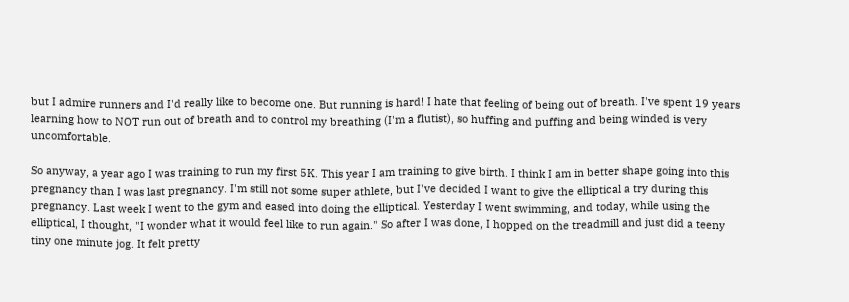but I admire runners and I'd really like to become one. But running is hard! I hate that feeling of being out of breath. I've spent 19 years learning how to NOT run out of breath and to control my breathing (I'm a flutist), so huffing and puffing and being winded is very uncomfortable.

So anyway, a year ago I was training to run my first 5K. This year I am training to give birth. I think I am in better shape going into this pregnancy than I was last pregnancy. I'm still not some super athlete, but I've decided I want to give the elliptical a try during this pregnancy. Last week I went to the gym and eased into doing the elliptical. Yesterday I went swimming, and today, while using the elliptical, I thought, "I wonder what it would feel like to run again." So after I was done, I hopped on the treadmill and just did a teeny tiny one minute jog. It felt pretty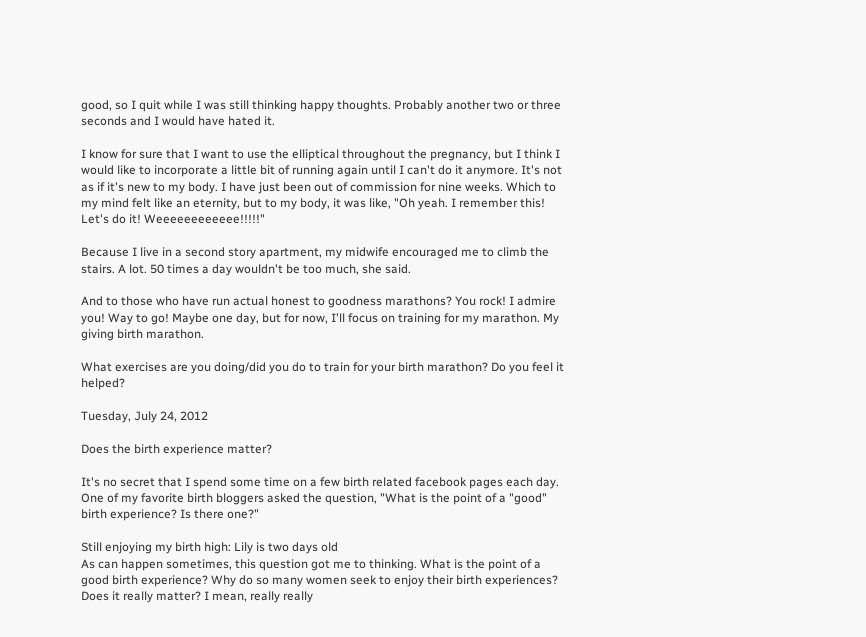good, so I quit while I was still thinking happy thoughts. Probably another two or three seconds and I would have hated it.

I know for sure that I want to use the elliptical throughout the pregnancy, but I think I would like to incorporate a little bit of running again until I can't do it anymore. It's not as if it's new to my body. I have just been out of commission for nine weeks. Which to my mind felt like an eternity, but to my body, it was like, "Oh yeah. I remember this! Let's do it! Weeeeeeeeeeee!!!!!"

Because I live in a second story apartment, my midwife encouraged me to climb the stairs. A lot. 50 times a day wouldn't be too much, she said.

And to those who have run actual honest to goodness marathons? You rock! I admire you! Way to go! Maybe one day, but for now, I'll focus on training for my marathon. My giving birth marathon.

What exercises are you doing/did you do to train for your birth marathon? Do you feel it helped?

Tuesday, July 24, 2012

Does the birth experience matter?

It's no secret that I spend some time on a few birth related facebook pages each day. One of my favorite birth bloggers asked the question, "What is the point of a "good" birth experience? Is there one?"

Still enjoying my birth high: Lily is two days old
As can happen sometimes, this question got me to thinking. What is the point of a good birth experience? Why do so many women seek to enjoy their birth experiences? Does it really matter? I mean, really really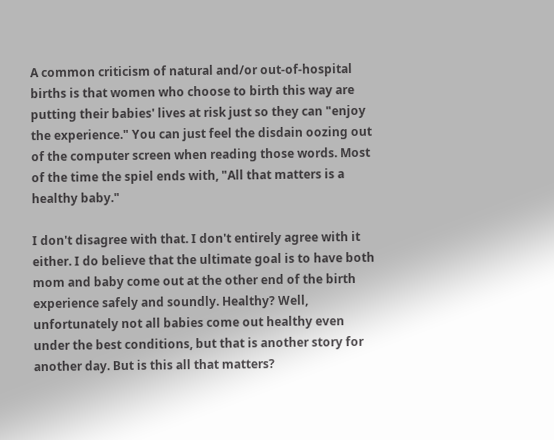A common criticism of natural and/or out-of-hospital births is that women who choose to birth this way are putting their babies' lives at risk just so they can "enjoy the experience." You can just feel the disdain oozing out of the computer screen when reading those words. Most of the time the spiel ends with, "All that matters is a healthy baby."

I don't disagree with that. I don't entirely agree with it either. I do believe that the ultimate goal is to have both mom and baby come out at the other end of the birth experience safely and soundly. Healthy? Well, unfortunately not all babies come out healthy even under the best conditions, but that is another story for another day. But is this all that matters?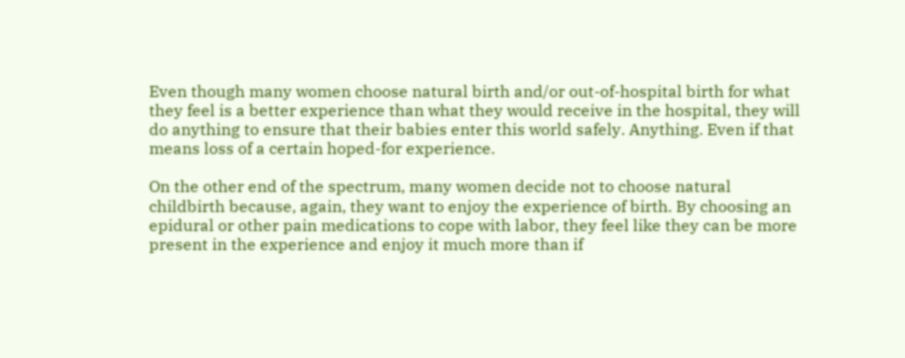Even though many women choose natural birth and/or out-of-hospital birth for what they feel is a better experience than what they would receive in the hospital, they will do anything to ensure that their babies enter this world safely. Anything. Even if that means loss of a certain hoped-for experience.

On the other end of the spectrum, many women decide not to choose natural childbirth because, again, they want to enjoy the experience of birth. By choosing an epidural or other pain medications to cope with labor, they feel like they can be more present in the experience and enjoy it much more than if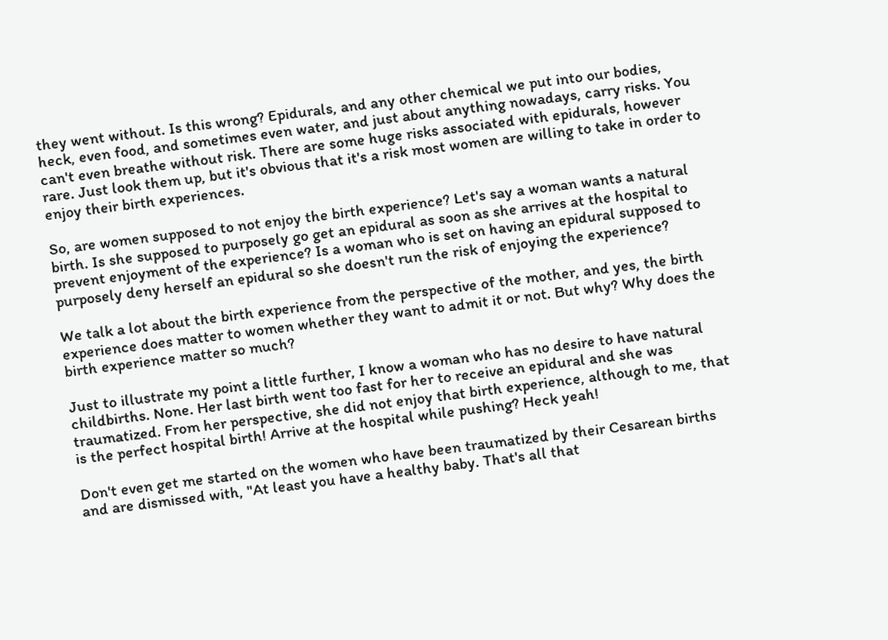they went without. Is this wrong? Epidurals, and any other chemical we put into our bodies, heck, even food, and sometimes even water, and just about anything nowadays, carry risks. You can't even breathe without risk. There are some huge risks associated with epidurals, however rare. Just look them up, but it's obvious that it's a risk most women are willing to take in order to enjoy their birth experiences.

So, are women supposed to not enjoy the birth experience? Let's say a woman wants a natural birth. Is she supposed to purposely go get an epidural as soon as she arrives at the hospital to prevent enjoyment of the experience? Is a woman who is set on having an epidural supposed to purposely deny herself an epidural so she doesn't run the risk of enjoying the experience?

We talk a lot about the birth experience from the perspective of the mother, and yes, the birth experience does matter to women whether they want to admit it or not. But why? Why does the birth experience matter so much?

Just to illustrate my point a little further, I know a woman who has no desire to have natural childbirths. None. Her last birth went too fast for her to receive an epidural and she was traumatized. From her perspective, she did not enjoy that birth experience, although to me, that is the perfect hospital birth! Arrive at the hospital while pushing? Heck yeah!

Don't even get me started on the women who have been traumatized by their Cesarean births and are dismissed with, "At least you have a healthy baby. That's all that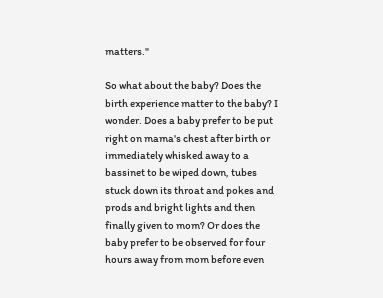matters."

So what about the baby? Does the birth experience matter to the baby? I wonder. Does a baby prefer to be put right on mama's chest after birth or immediately whisked away to a bassinet to be wiped down, tubes stuck down its throat and pokes and prods and bright lights and then finally given to mom? Or does the baby prefer to be observed for four hours away from mom before even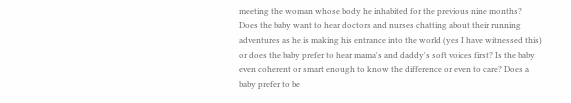meeting the woman whose body he inhabited for the previous nine months? Does the baby want to hear doctors and nurses chatting about their running adventures as he is making his entrance into the world (yes I have witnessed this) or does the baby prefer to hear mama's and daddy's soft voices first? Is the baby even coherent or smart enough to know the difference or even to care? Does a baby prefer to be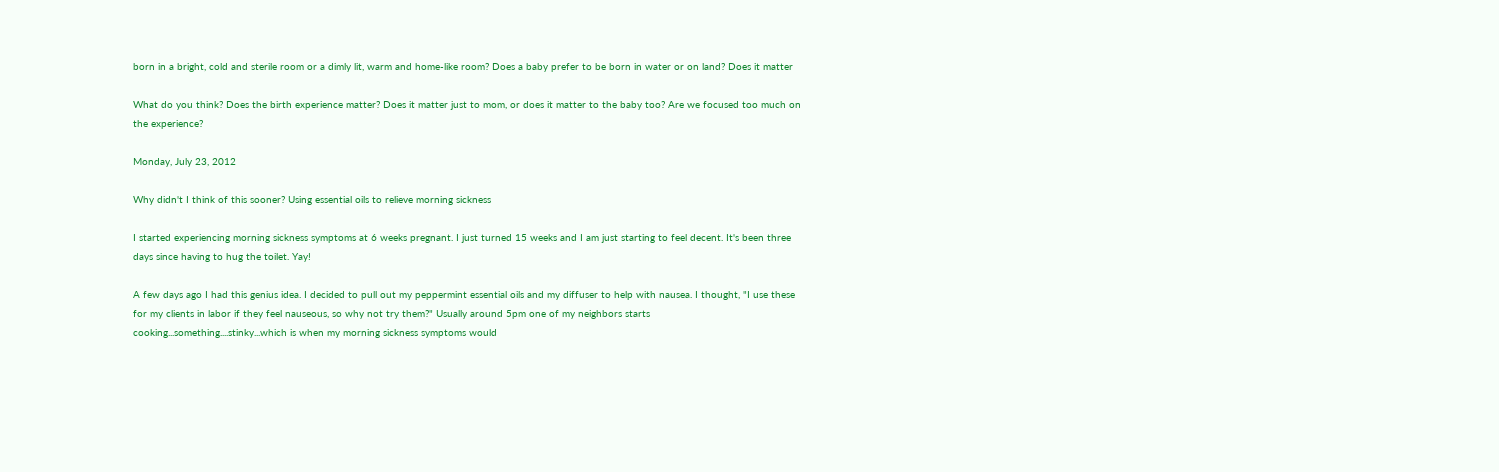born in a bright, cold and sterile room or a dimly lit, warm and home-like room? Does a baby prefer to be born in water or on land? Does it matter

What do you think? Does the birth experience matter? Does it matter just to mom, or does it matter to the baby too? Are we focused too much on the experience?

Monday, July 23, 2012

Why didn't I think of this sooner? Using essential oils to relieve morning sickness

I started experiencing morning sickness symptoms at 6 weeks pregnant. I just turned 15 weeks and I am just starting to feel decent. It's been three days since having to hug the toilet. Yay!

A few days ago I had this genius idea. I decided to pull out my peppermint essential oils and my diffuser to help with nausea. I thought, "I use these for my clients in labor if they feel nauseous, so why not try them?" Usually around 5pm one of my neighbors starts cooking...something....stinky...which is when my morning sickness symptoms would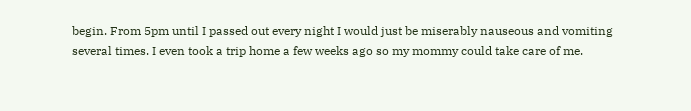begin. From 5pm until I passed out every night I would just be miserably nauseous and vomiting several times. I even took a trip home a few weeks ago so my mommy could take care of me.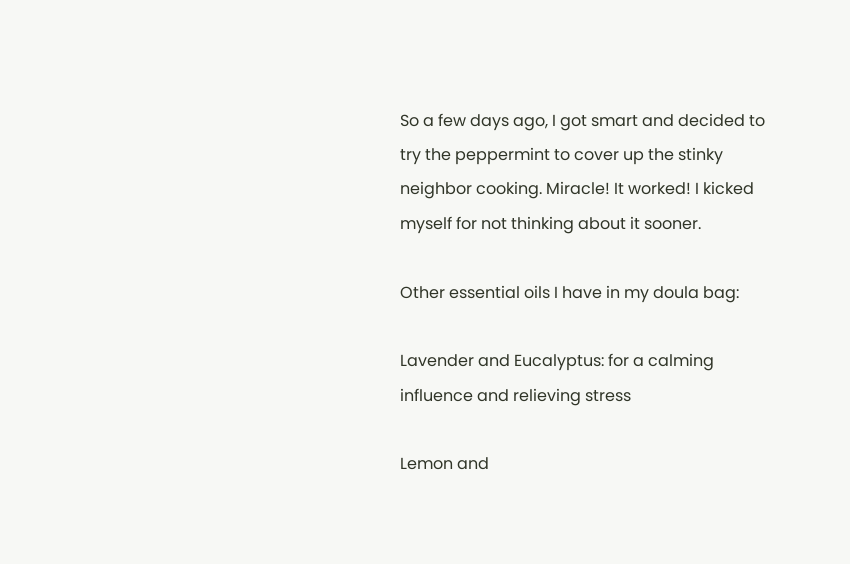So a few days ago, I got smart and decided to try the peppermint to cover up the stinky neighbor cooking. Miracle! It worked! I kicked myself for not thinking about it sooner.

Other essential oils I have in my doula bag:

Lavender and Eucalyptus: for a calming influence and relieving stress

Lemon and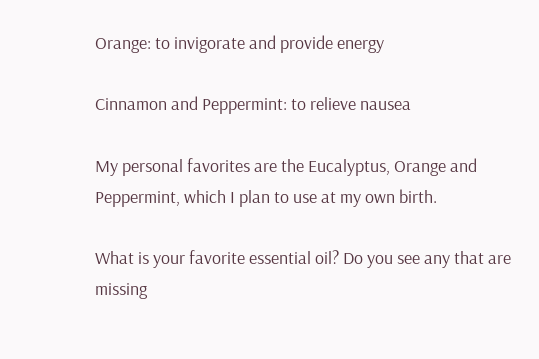Orange: to invigorate and provide energy

Cinnamon and Peppermint: to relieve nausea

My personal favorites are the Eucalyptus, Orange and Peppermint, which I plan to use at my own birth.

What is your favorite essential oil? Do you see any that are missing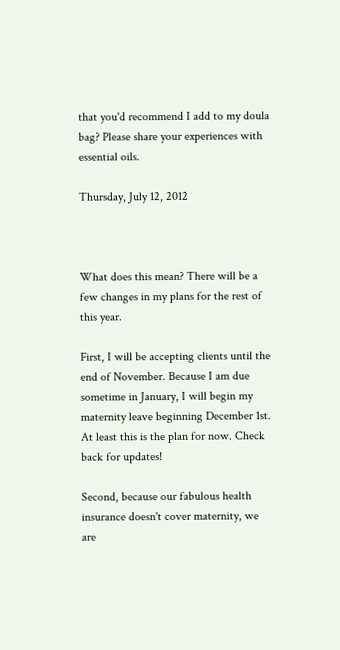that you'd recommend I add to my doula bag? Please share your experiences with essential oils.

Thursday, July 12, 2012



What does this mean? There will be a few changes in my plans for the rest of this year.

First, I will be accepting clients until the end of November. Because I am due sometime in January, I will begin my maternity leave beginning December 1st. At least this is the plan for now. Check back for updates!

Second, because our fabulous health insurance doesn't cover maternity, we are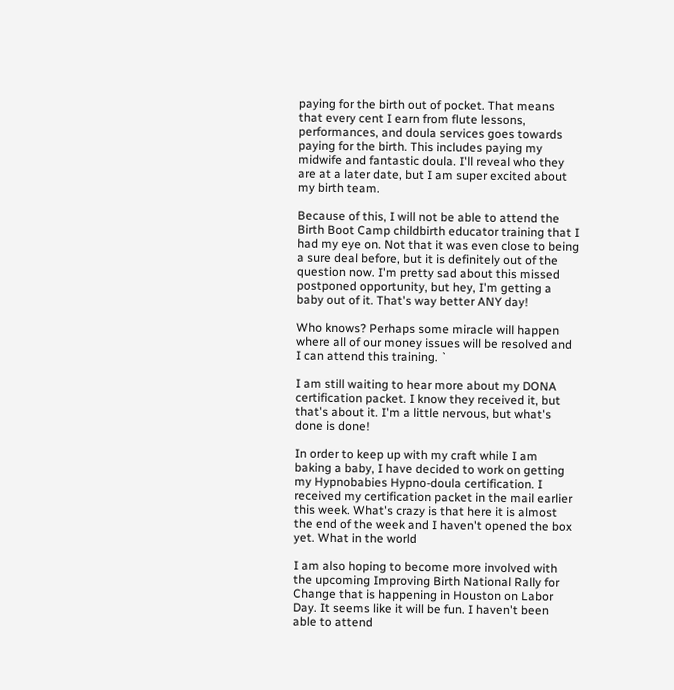paying for the birth out of pocket. That means that every cent I earn from flute lessons, performances, and doula services goes towards paying for the birth. This includes paying my midwife and fantastic doula. I'll reveal who they are at a later date, but I am super excited about my birth team.

Because of this, I will not be able to attend the Birth Boot Camp childbirth educator training that I had my eye on. Not that it was even close to being a sure deal before, but it is definitely out of the question now. I'm pretty sad about this missed postponed opportunity, but hey, I'm getting a baby out of it. That's way better ANY day!

Who knows? Perhaps some miracle will happen where all of our money issues will be resolved and I can attend this training. `

I am still waiting to hear more about my DONA certification packet. I know they received it, but that's about it. I'm a little nervous, but what's done is done!

In order to keep up with my craft while I am baking a baby, I have decided to work on getting my Hypnobabies Hypno-doula certification. I received my certification packet in the mail earlier this week. What's crazy is that here it is almost the end of the week and I haven't opened the box yet. What in the world

I am also hoping to become more involved with the upcoming Improving Birth National Rally for Change that is happening in Houston on Labor Day. It seems like it will be fun. I haven't been able to attend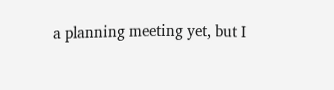a planning meeting yet, but I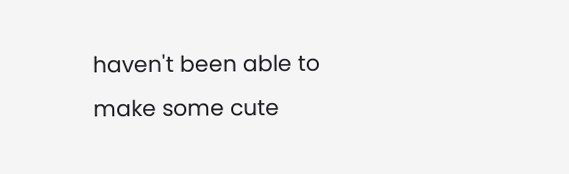haven't been able to make some cute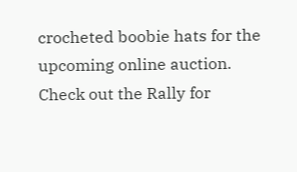crocheted boobie hats for the upcoming online auction. Check out the Rally for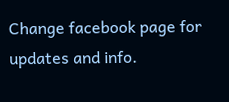Change facebook page for updates and info.